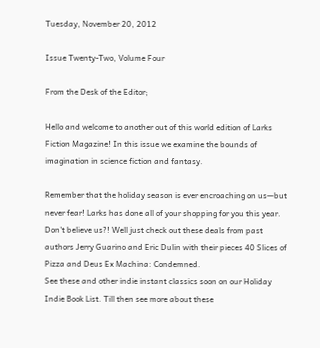Tuesday, November 20, 2012

Issue Twenty-Two, Volume Four

From the Desk of the Editor;

Hello and welcome to another out of this world edition of Larks Fiction Magazine! In this issue we examine the bounds of imagination in science fiction and fantasy.

Remember that the holiday season is ever encroaching on us—but never fear! Larks has done all of your shopping for you this year. Don't believe us?! Well just check out these deals from past authors Jerry Guarino and Eric Dulin with their pieces 40 Slices of Pizza and Deus Ex Machina: Condemned.
See these and other indie instant classics soon on our Holiday Indie Book List. Till then see more about these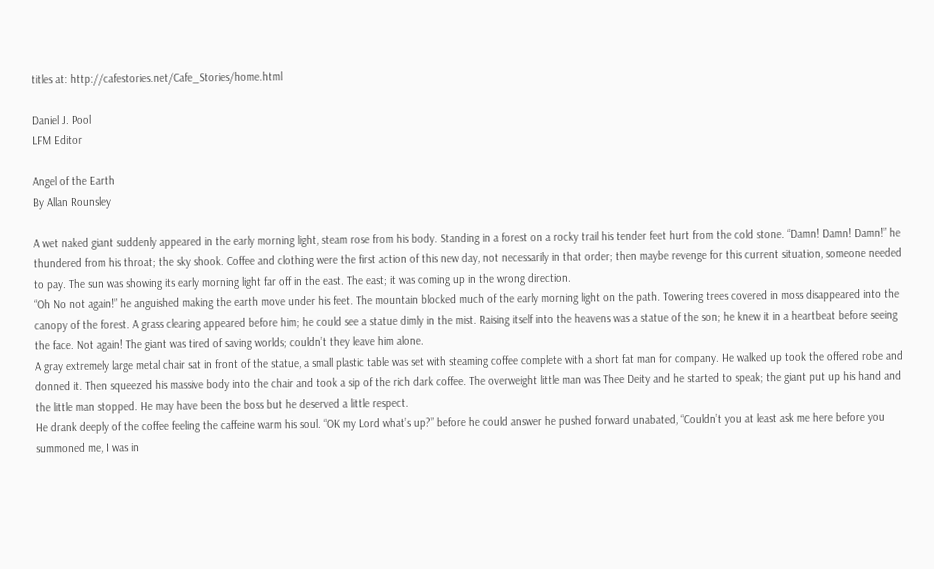titles at: http://cafestories.net/Cafe_Stories/home.html

Daniel J. Pool
LFM Editor

Angel of the Earth
By Allan Rounsley

A wet naked giant suddenly appeared in the early morning light, steam rose from his body. Standing in a forest on a rocky trail his tender feet hurt from the cold stone. “Damn! Damn! Damn!” he thundered from his throat; the sky shook. Coffee and clothing were the first action of this new day, not necessarily in that order; then maybe revenge for this current situation, someone needed to pay. The sun was showing its early morning light far off in the east. The east; it was coming up in the wrong direction.
“Oh No not again!” he anguished making the earth move under his feet. The mountain blocked much of the early morning light on the path. Towering trees covered in moss disappeared into the canopy of the forest. A grass clearing appeared before him; he could see a statue dimly in the mist. Raising itself into the heavens was a statue of the son; he knew it in a heartbeat before seeing the face. Not again! The giant was tired of saving worlds; couldn’t they leave him alone.
A gray extremely large metal chair sat in front of the statue, a small plastic table was set with steaming coffee complete with a short fat man for company. He walked up took the offered robe and donned it. Then squeezed his massive body into the chair and took a sip of the rich dark coffee. The overweight little man was Thee Deity and he started to speak; the giant put up his hand and the little man stopped. He may have been the boss but he deserved a little respect.
He drank deeply of the coffee feeling the caffeine warm his soul. “OK my Lord what’s up?” before he could answer he pushed forward unabated, “Couldn’t you at least ask me here before you summoned me, I was in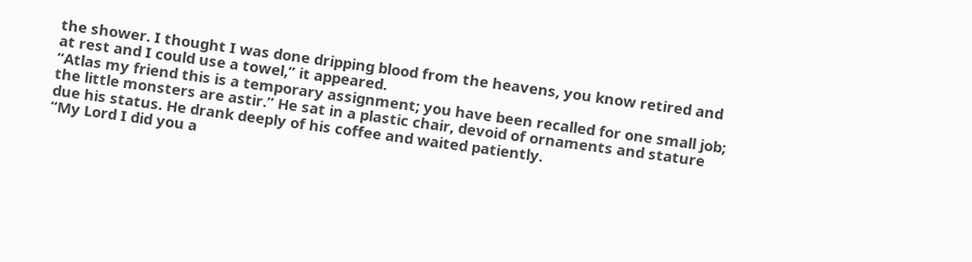the shower. I thought I was done dripping blood from the heavens, you know retired and at rest and I could use a towel,” it appeared.
“Atlas my friend this is a temporary assignment; you have been recalled for one small job; the little monsters are astir.” He sat in a plastic chair, devoid of ornaments and stature due his status. He drank deeply of his coffee and waited patiently.
“My Lord I did you a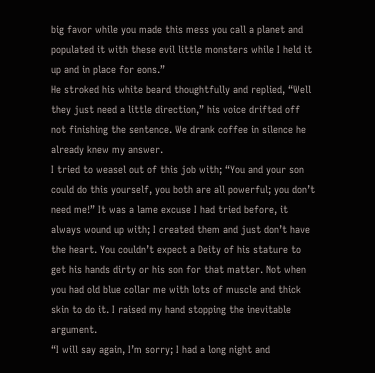big favor while you made this mess you call a planet and populated it with these evil little monsters while I held it up and in place for eons.”
He stroked his white beard thoughtfully and replied, “Well they just need a little direction,” his voice drifted off not finishing the sentence. We drank coffee in silence he already knew my answer.
I tried to weasel out of this job with; “You and your son could do this yourself, you both are all powerful; you don’t need me!” It was a lame excuse I had tried before, it always wound up with; I created them and just don’t have the heart. You couldn’t expect a Deity of his stature to get his hands dirty or his son for that matter. Not when you had old blue collar me with lots of muscle and thick skin to do it. I raised my hand stopping the inevitable argument.
“I will say again, I’m sorry; I had a long night and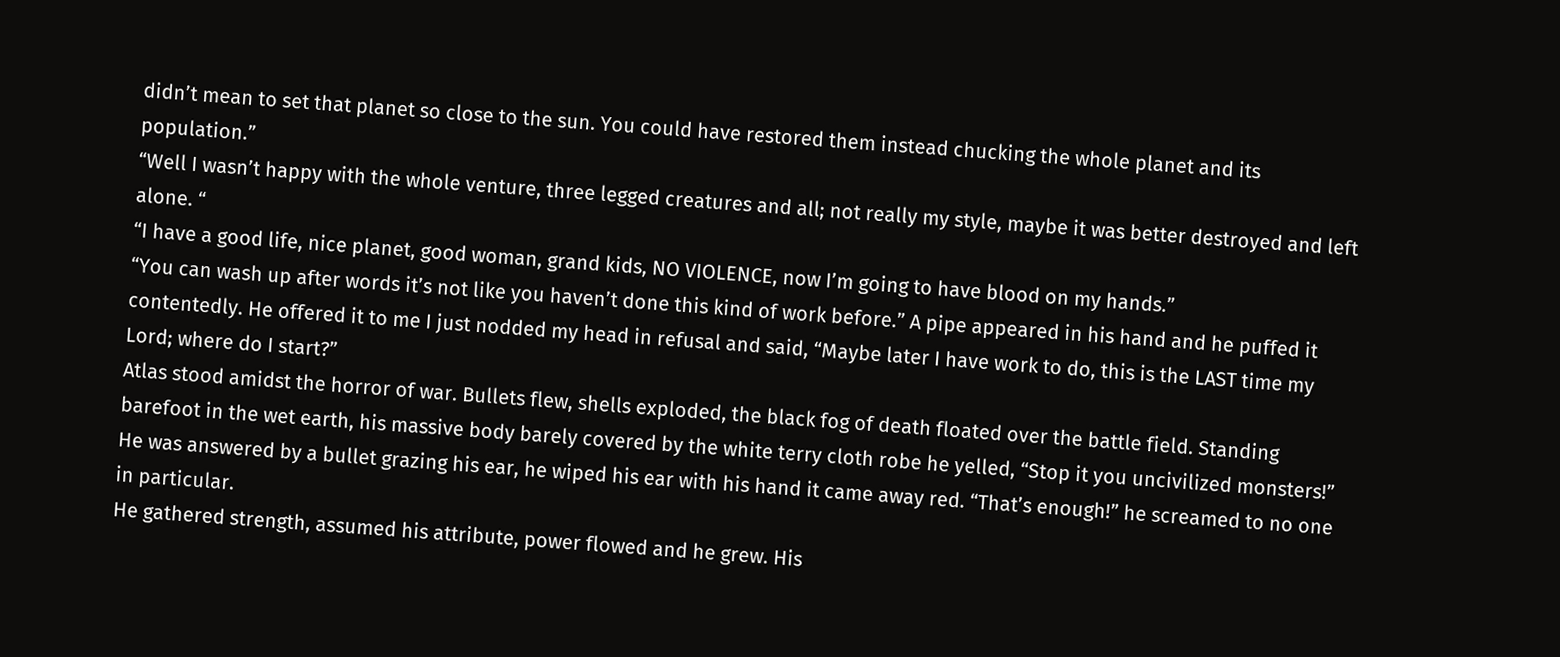didn’t mean to set that planet so close to the sun. You could have restored them instead chucking the whole planet and its population.”
“Well I wasn’t happy with the whole venture, three legged creatures and all; not really my style, maybe it was better destroyed and left alone. “
“I have a good life, nice planet, good woman, grand kids, NO VIOLENCE, now I’m going to have blood on my hands.”
“You can wash up after words it’s not like you haven’t done this kind of work before.” A pipe appeared in his hand and he puffed it contentedly. He offered it to me I just nodded my head in refusal and said, “Maybe later I have work to do, this is the LAST time my Lord; where do I start?”
Atlas stood amidst the horror of war. Bullets flew, shells exploded, the black fog of death floated over the battle field. Standing barefoot in the wet earth, his massive body barely covered by the white terry cloth robe he yelled, “Stop it you uncivilized monsters!” He was answered by a bullet grazing his ear, he wiped his ear with his hand it came away red. “That’s enough!” he screamed to no one in particular.
He gathered strength, assumed his attribute, power flowed and he grew. His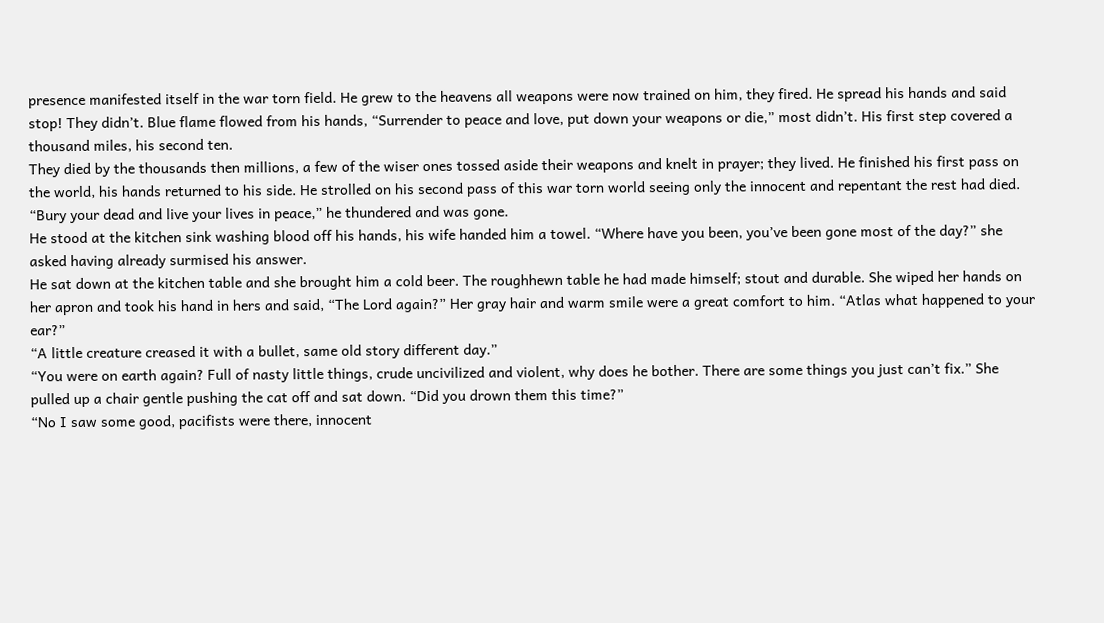presence manifested itself in the war torn field. He grew to the heavens all weapons were now trained on him, they fired. He spread his hands and said stop! They didn’t. Blue flame flowed from his hands, “Surrender to peace and love, put down your weapons or die,” most didn’t. His first step covered a thousand miles, his second ten.
They died by the thousands then millions, a few of the wiser ones tossed aside their weapons and knelt in prayer; they lived. He finished his first pass on the world, his hands returned to his side. He strolled on his second pass of this war torn world seeing only the innocent and repentant the rest had died.
“Bury your dead and live your lives in peace,” he thundered and was gone.
He stood at the kitchen sink washing blood off his hands, his wife handed him a towel. “Where have you been, you’ve been gone most of the day?” she asked having already surmised his answer.
He sat down at the kitchen table and she brought him a cold beer. The roughhewn table he had made himself; stout and durable. She wiped her hands on her apron and took his hand in hers and said, “The Lord again?” Her gray hair and warm smile were a great comfort to him. “Atlas what happened to your ear?”
“A little creature creased it with a bullet, same old story different day.”
“You were on earth again? Full of nasty little things, crude uncivilized and violent, why does he bother. There are some things you just can’t fix.” She pulled up a chair gentle pushing the cat off and sat down. “Did you drown them this time?”
“No I saw some good, pacifists were there, innocent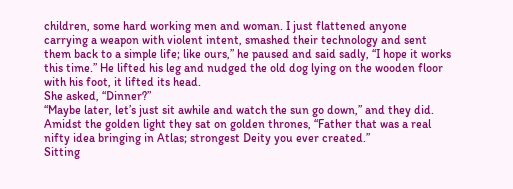children, some hard working men and woman. I just flattened anyone carrying a weapon with violent intent, smashed their technology and sent them back to a simple life; like ours,” he paused and said sadly, “I hope it works this time.” He lifted his leg and nudged the old dog lying on the wooden floor with his foot, it lifted its head.
She asked, “Dinner?”
“Maybe later, let’s just sit awhile and watch the sun go down,” and they did.
Amidst the golden light they sat on golden thrones, “Father that was a real nifty idea bringing in Atlas; strongest Deity you ever created.”
Sitting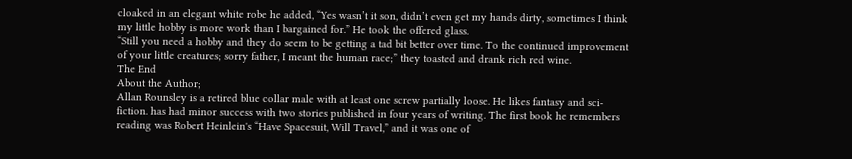cloaked in an elegant white robe he added, “Yes wasn’t it son, didn’t even get my hands dirty, sometimes I think my little hobby is more work than I bargained for.” He took the offered glass.
“Still you need a hobby and they do seem to be getting a tad bit better over time. To the continued improvement of your little creatures; sorry father, I meant the human race;” they toasted and drank rich red wine.
The End
About the Author;
Allan Rounsley is a retired blue collar male with at least one screw partially loose. He likes fantasy and sci-fiction. has had minor success with two stories published in four years of writing. The first book he remembers reading was Robert Heinlein's “Have Spacesuit, Will Travel,” and it was one of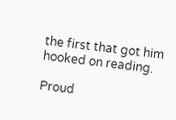the first that got him hooked on reading.

Proud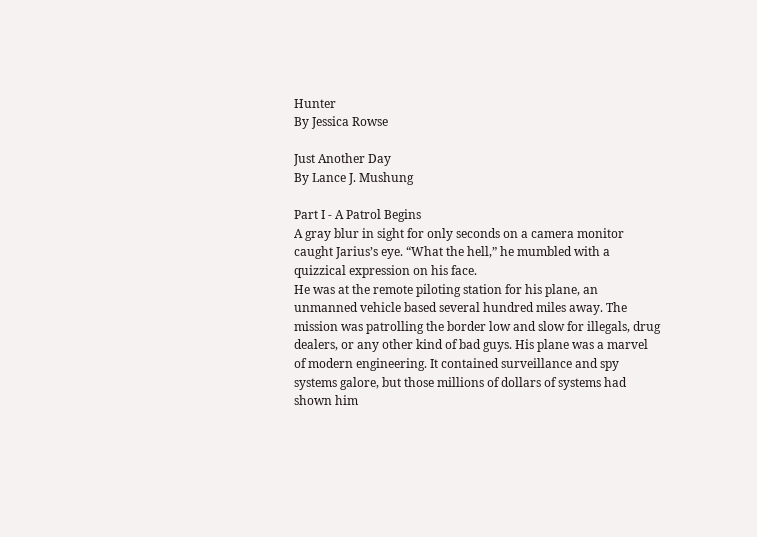Hunter
By Jessica Rowse

Just Another Day
By Lance J. Mushung

Part I - A Patrol Begins
A gray blur in sight for only seconds on a camera monitor caught Jarius’s eye. “What the hell,” he mumbled with a quizzical expression on his face.
He was at the remote piloting station for his plane, an unmanned vehicle based several hundred miles away. The mission was patrolling the border low and slow for illegals, drug dealers, or any other kind of bad guys. His plane was a marvel of modern engineering. It contained surveillance and spy systems galore, but those millions of dollars of systems had shown him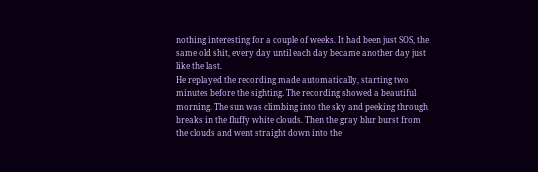nothing interesting for a couple of weeks. It had been just SOS, the same old shit, every day until each day became another day just like the last.
He replayed the recording made automatically, starting two minutes before the sighting. The recording showed a beautiful morning. The sun was climbing into the sky and peeking through breaks in the fluffy white clouds. Then the gray blur burst from the clouds and went straight down into the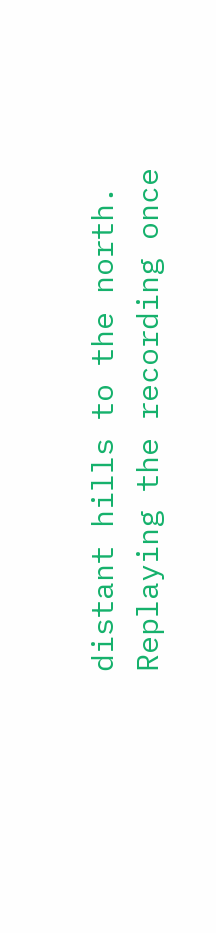distant hills to the north. Replaying the recording once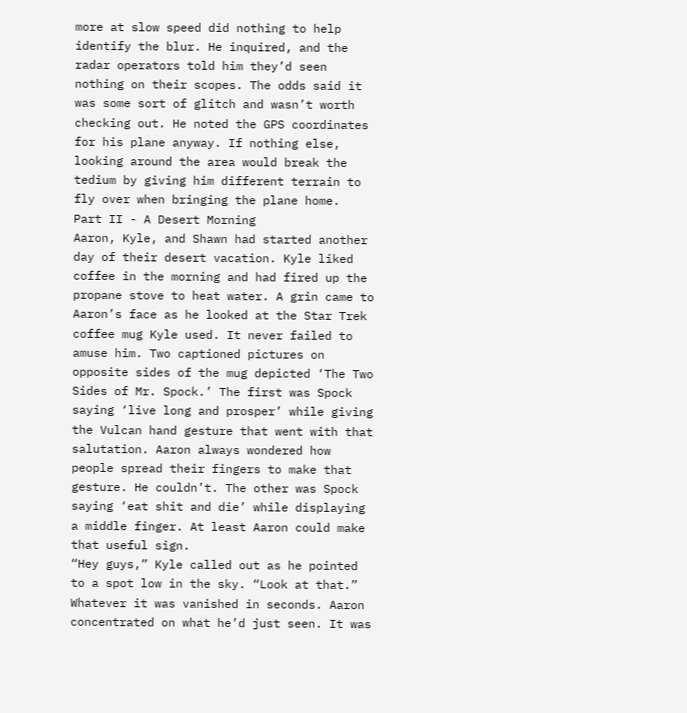more at slow speed did nothing to help identify the blur. He inquired, and the radar operators told him they’d seen nothing on their scopes. The odds said it was some sort of glitch and wasn’t worth checking out. He noted the GPS coordinates for his plane anyway. If nothing else, looking around the area would break the tedium by giving him different terrain to fly over when bringing the plane home.
Part II - A Desert Morning
Aaron, Kyle, and Shawn had started another day of their desert vacation. Kyle liked coffee in the morning and had fired up the propane stove to heat water. A grin came to Aaron’s face as he looked at the Star Trek coffee mug Kyle used. It never failed to amuse him. Two captioned pictures on opposite sides of the mug depicted ‘The Two Sides of Mr. Spock.’ The first was Spock saying ‘live long and prosper’ while giving the Vulcan hand gesture that went with that salutation. Aaron always wondered how people spread their fingers to make that gesture. He couldn’t. The other was Spock saying ‘eat shit and die’ while displaying a middle finger. At least Aaron could make that useful sign.
“Hey guys,” Kyle called out as he pointed to a spot low in the sky. “Look at that.”
Whatever it was vanished in seconds. Aaron concentrated on what he’d just seen. It was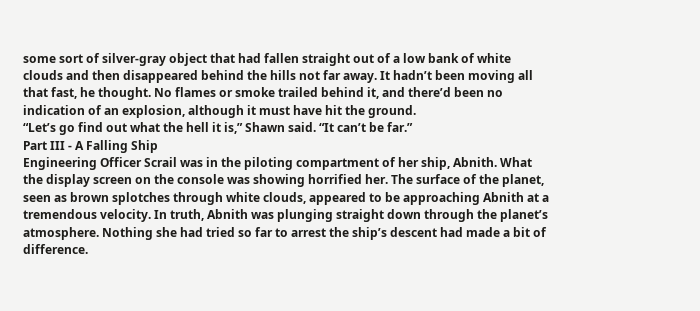some sort of silver-gray object that had fallen straight out of a low bank of white clouds and then disappeared behind the hills not far away. It hadn’t been moving all that fast, he thought. No flames or smoke trailed behind it, and there’d been no indication of an explosion, although it must have hit the ground.
“Let’s go find out what the hell it is,” Shawn said. “It can’t be far.”
Part III - A Falling Ship
Engineering Officer Scrail was in the piloting compartment of her ship, Abnith. What the display screen on the console was showing horrified her. The surface of the planet, seen as brown splotches through white clouds, appeared to be approaching Abnith at a tremendous velocity. In truth, Abnith was plunging straight down through the planet’s atmosphere. Nothing she had tried so far to arrest the ship’s descent had made a bit of difference.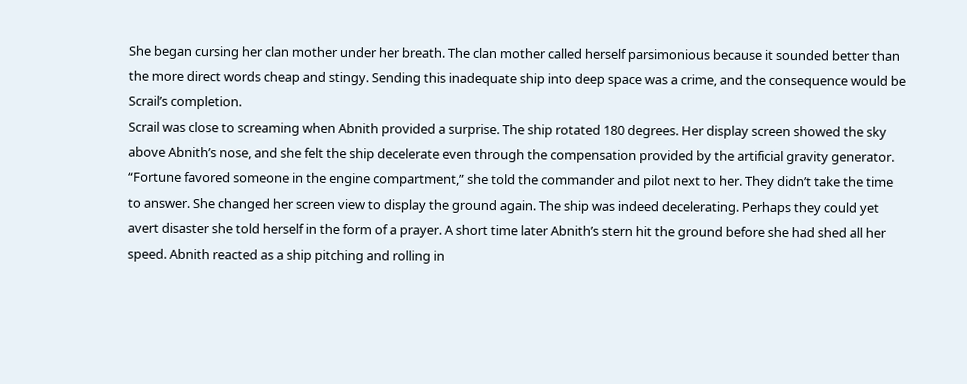She began cursing her clan mother under her breath. The clan mother called herself parsimonious because it sounded better than the more direct words cheap and stingy. Sending this inadequate ship into deep space was a crime, and the consequence would be Scrail’s completion.
Scrail was close to screaming when Abnith provided a surprise. The ship rotated 180 degrees. Her display screen showed the sky above Abnith’s nose, and she felt the ship decelerate even through the compensation provided by the artificial gravity generator.
“Fortune favored someone in the engine compartment,” she told the commander and pilot next to her. They didn’t take the time to answer. She changed her screen view to display the ground again. The ship was indeed decelerating. Perhaps they could yet avert disaster she told herself in the form of a prayer. A short time later Abnith’s stern hit the ground before she had shed all her speed. Abnith reacted as a ship pitching and rolling in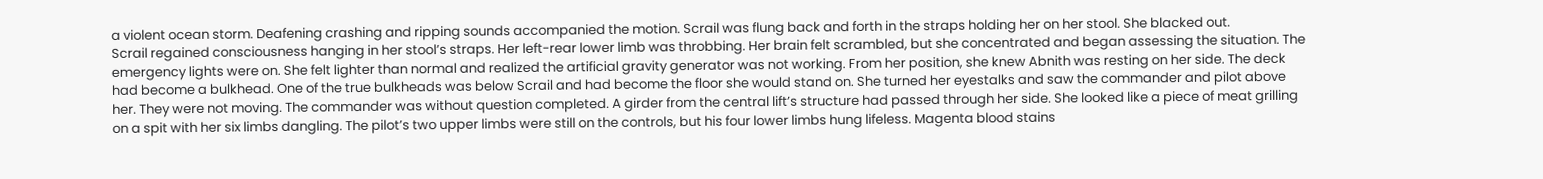a violent ocean storm. Deafening crashing and ripping sounds accompanied the motion. Scrail was flung back and forth in the straps holding her on her stool. She blacked out.
Scrail regained consciousness hanging in her stool’s straps. Her left-rear lower limb was throbbing. Her brain felt scrambled, but she concentrated and began assessing the situation. The emergency lights were on. She felt lighter than normal and realized the artificial gravity generator was not working. From her position, she knew Abnith was resting on her side. The deck had become a bulkhead. One of the true bulkheads was below Scrail and had become the floor she would stand on. She turned her eyestalks and saw the commander and pilot above her. They were not moving. The commander was without question completed. A girder from the central lift’s structure had passed through her side. She looked like a piece of meat grilling on a spit with her six limbs dangling. The pilot’s two upper limbs were still on the controls, but his four lower limbs hung lifeless. Magenta blood stains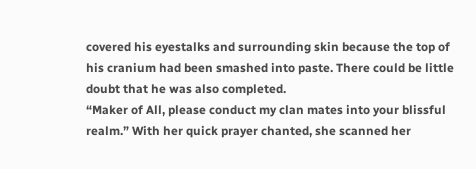covered his eyestalks and surrounding skin because the top of his cranium had been smashed into paste. There could be little doubt that he was also completed.
“Maker of All, please conduct my clan mates into your blissful realm.” With her quick prayer chanted, she scanned her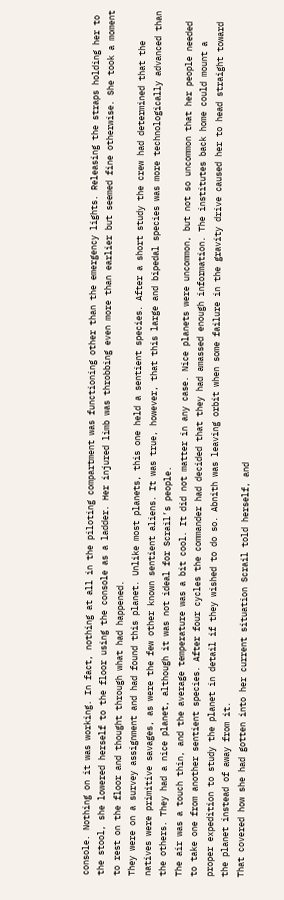console. Nothing on it was working. In fact, nothing at all in the piloting compartment was functioning other than the emergency lights. Releasing the straps holding her to the stool, she lowered herself to the floor using the console as a ladder. Her injured limb was throbbing even more than earlier but seemed fine otherwise. She took a moment to rest on the floor and thought through what had happened.
They were on a survey assignment and had found this planet. Unlike most planets, this one held a sentient species. After a short study the crew had determined that the natives were primitive savages, as were the few other known sentient aliens. It was true, however, that this large and bipedal species was more technologically advanced than the others. They had a nice planet, although it was not ideal for Scrail’s people.
The air was a touch thin, and the average temperature was a bit cool. It did not matter in any case. Nice planets were uncommon, but not so uncommon that her people needed to take one from another sentient species. After four cycles the commander had decided that they had amassed enough information. The institutes back home could mount a proper expedition to study the planet in detail if they wished to do so. Abnith was leaving orbit when some failure in the gravity drive caused her to head straight toward the planet instead of away from it.
That covered how she had gotten into her current situation Scrail told herself, and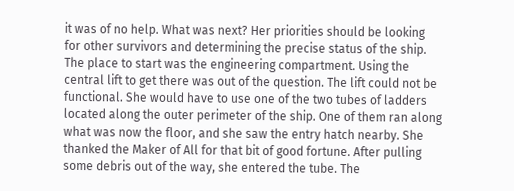it was of no help. What was next? Her priorities should be looking for other survivors and determining the precise status of the ship. The place to start was the engineering compartment. Using the central lift to get there was out of the question. The lift could not be functional. She would have to use one of the two tubes of ladders located along the outer perimeter of the ship. One of them ran along what was now the floor, and she saw the entry hatch nearby. She thanked the Maker of All for that bit of good fortune. After pulling some debris out of the way, she entered the tube. The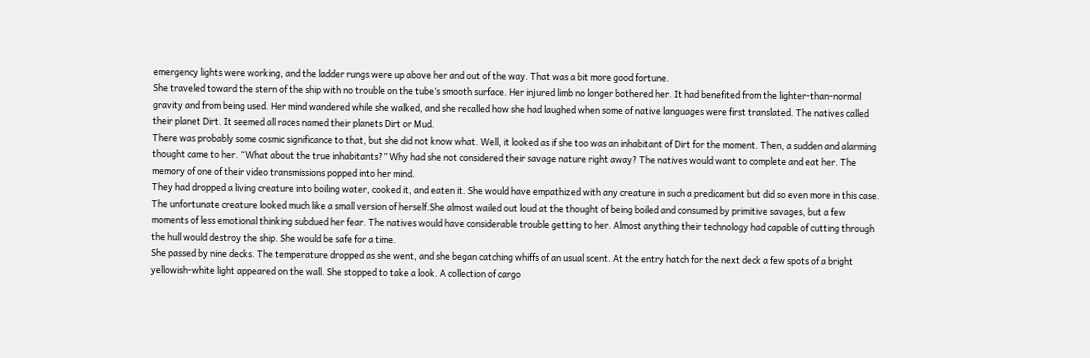emergency lights were working, and the ladder rungs were up above her and out of the way. That was a bit more good fortune.
She traveled toward the stern of the ship with no trouble on the tube’s smooth surface. Her injured limb no longer bothered her. It had benefited from the lighter-than-normal gravity and from being used. Her mind wandered while she walked, and she recalled how she had laughed when some of native languages were first translated. The natives called their planet Dirt. It seemed all races named their planets Dirt or Mud.
There was probably some cosmic significance to that, but she did not know what. Well, it looked as if she too was an inhabitant of Dirt for the moment. Then, a sudden and alarming thought came to her. “What about the true inhabitants?” Why had she not considered their savage nature right away? The natives would want to complete and eat her. The memory of one of their video transmissions popped into her mind.
They had dropped a living creature into boiling water, cooked it, and eaten it. She would have empathized with any creature in such a predicament but did so even more in this case. The unfortunate creature looked much like a small version of herself.She almost wailed out loud at the thought of being boiled and consumed by primitive savages, but a few moments of less emotional thinking subdued her fear. The natives would have considerable trouble getting to her. Almost anything their technology had capable of cutting through the hull would destroy the ship. She would be safe for a time.
She passed by nine decks. The temperature dropped as she went, and she began catching whiffs of an usual scent. At the entry hatch for the next deck a few spots of a bright yellowish-white light appeared on the wall. She stopped to take a look. A collection of cargo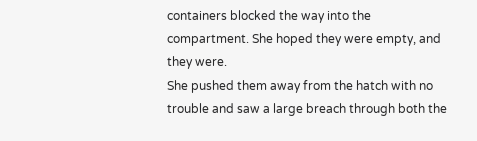containers blocked the way into the compartment. She hoped they were empty, and they were.
She pushed them away from the hatch with no trouble and saw a large breach through both the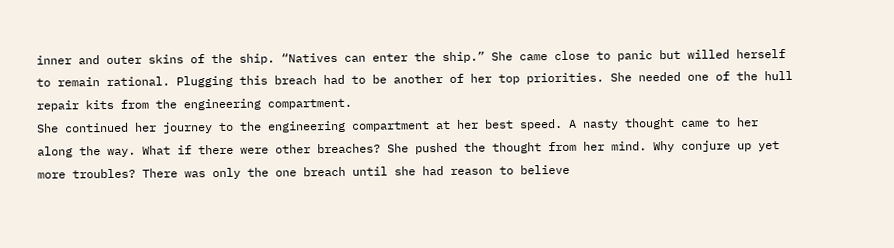inner and outer skins of the ship. “Natives can enter the ship.” She came close to panic but willed herself to remain rational. Plugging this breach had to be another of her top priorities. She needed one of the hull repair kits from the engineering compartment.
She continued her journey to the engineering compartment at her best speed. A nasty thought came to her along the way. What if there were other breaches? She pushed the thought from her mind. Why conjure up yet more troubles? There was only the one breach until she had reason to believe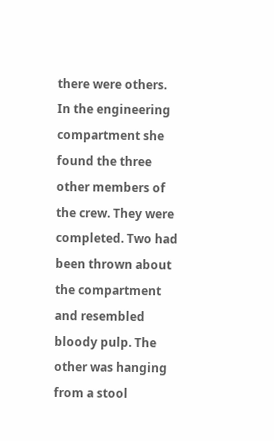there were others.
In the engineering compartment she found the three other members of the crew. They were completed. Two had been thrown about the compartment and resembled bloody pulp. The other was hanging from a stool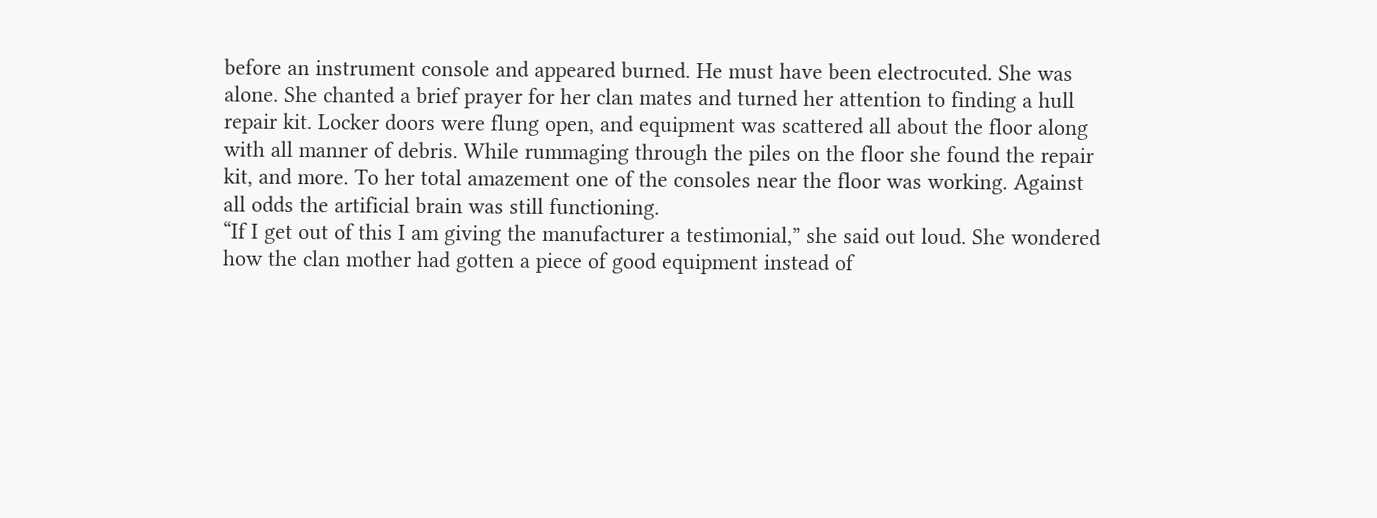before an instrument console and appeared burned. He must have been electrocuted. She was alone. She chanted a brief prayer for her clan mates and turned her attention to finding a hull repair kit. Locker doors were flung open, and equipment was scattered all about the floor along with all manner of debris. While rummaging through the piles on the floor she found the repair kit, and more. To her total amazement one of the consoles near the floor was working. Against all odds the artificial brain was still functioning.
“If I get out of this I am giving the manufacturer a testimonial,” she said out loud. She wondered how the clan mother had gotten a piece of good equipment instead of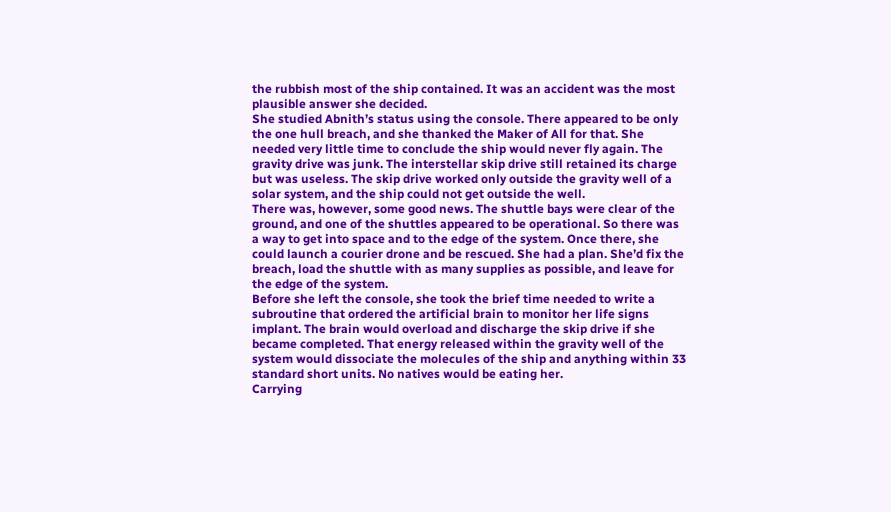the rubbish most of the ship contained. It was an accident was the most plausible answer she decided.
She studied Abnith’s status using the console. There appeared to be only the one hull breach, and she thanked the Maker of All for that. She needed very little time to conclude the ship would never fly again. The gravity drive was junk. The interstellar skip drive still retained its charge but was useless. The skip drive worked only outside the gravity well of a solar system, and the ship could not get outside the well.
There was, however, some good news. The shuttle bays were clear of the ground, and one of the shuttles appeared to be operational. So there was a way to get into space and to the edge of the system. Once there, she could launch a courier drone and be rescued. She had a plan. She’d fix the breach, load the shuttle with as many supplies as possible, and leave for the edge of the system.
Before she left the console, she took the brief time needed to write a subroutine that ordered the artificial brain to monitor her life signs implant. The brain would overload and discharge the skip drive if she became completed. That energy released within the gravity well of the system would dissociate the molecules of the ship and anything within 33 standard short units. No natives would be eating her.
Carrying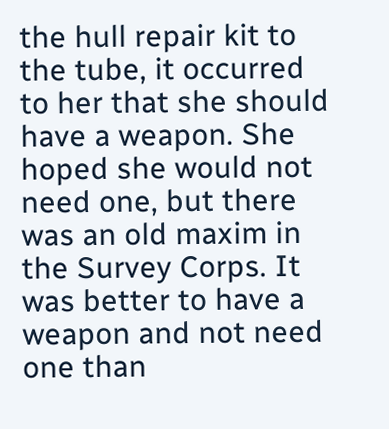the hull repair kit to the tube, it occurred to her that she should have a weapon. She hoped she would not need one, but there was an old maxim in the Survey Corps. It was better to have a weapon and not need one than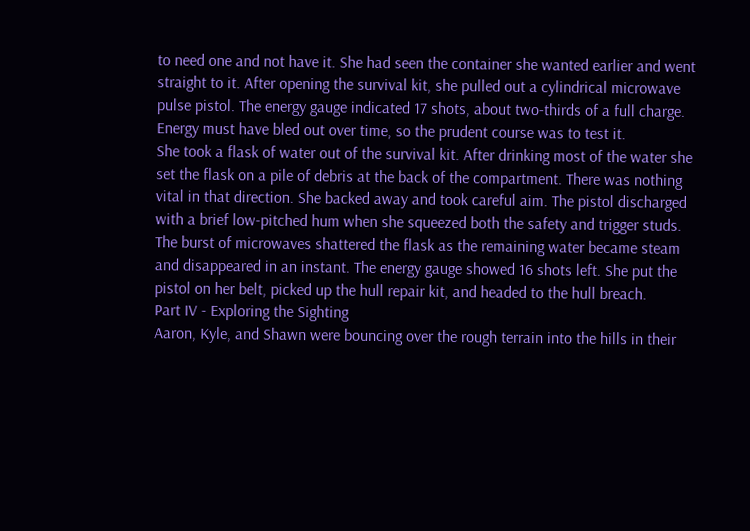to need one and not have it. She had seen the container she wanted earlier and went straight to it. After opening the survival kit, she pulled out a cylindrical microwave pulse pistol. The energy gauge indicated 17 shots, about two-thirds of a full charge. Energy must have bled out over time, so the prudent course was to test it.
She took a flask of water out of the survival kit. After drinking most of the water she set the flask on a pile of debris at the back of the compartment. There was nothing vital in that direction. She backed away and took careful aim. The pistol discharged with a brief low-pitched hum when she squeezed both the safety and trigger studs. The burst of microwaves shattered the flask as the remaining water became steam and disappeared in an instant. The energy gauge showed 16 shots left. She put the pistol on her belt, picked up the hull repair kit, and headed to the hull breach.
Part IV - Exploring the Sighting
Aaron, Kyle, and Shawn were bouncing over the rough terrain into the hills in their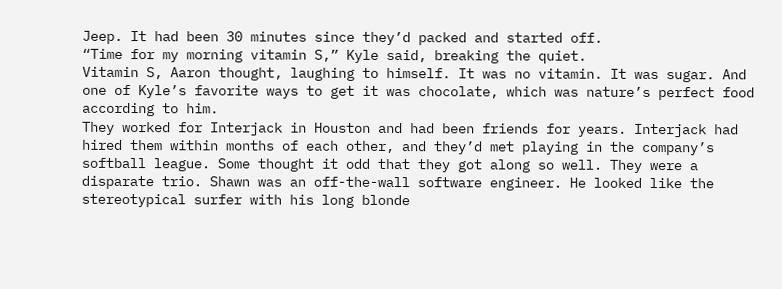Jeep. It had been 30 minutes since they’d packed and started off.
“Time for my morning vitamin S,” Kyle said, breaking the quiet.
Vitamin S, Aaron thought, laughing to himself. It was no vitamin. It was sugar. And one of Kyle’s favorite ways to get it was chocolate, which was nature’s perfect food according to him.
They worked for Interjack in Houston and had been friends for years. Interjack had hired them within months of each other, and they’d met playing in the company’s softball league. Some thought it odd that they got along so well. They were a disparate trio. Shawn was an off-the-wall software engineer. He looked like the stereotypical surfer with his long blonde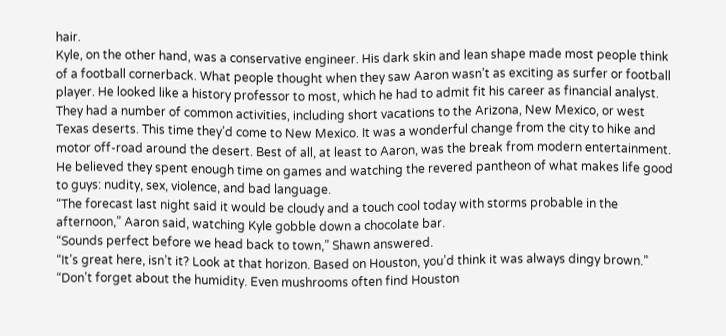hair.
Kyle, on the other hand, was a conservative engineer. His dark skin and lean shape made most people think of a football cornerback. What people thought when they saw Aaron wasn’t as exciting as surfer or football player. He looked like a history professor to most, which he had to admit fit his career as financial analyst.
They had a number of common activities, including short vacations to the Arizona, New Mexico, or west Texas deserts. This time they’d come to New Mexico. It was a wonderful change from the city to hike and motor off-road around the desert. Best of all, at least to Aaron, was the break from modern entertainment. He believed they spent enough time on games and watching the revered pantheon of what makes life good to guys: nudity, sex, violence, and bad language.
“The forecast last night said it would be cloudy and a touch cool today with storms probable in the afternoon,” Aaron said, watching Kyle gobble down a chocolate bar.
“Sounds perfect before we head back to town,” Shawn answered.
“It’s great here, isn’t it? Look at that horizon. Based on Houston, you’d think it was always dingy brown.”
“Don’t forget about the humidity. Even mushrooms often find Houston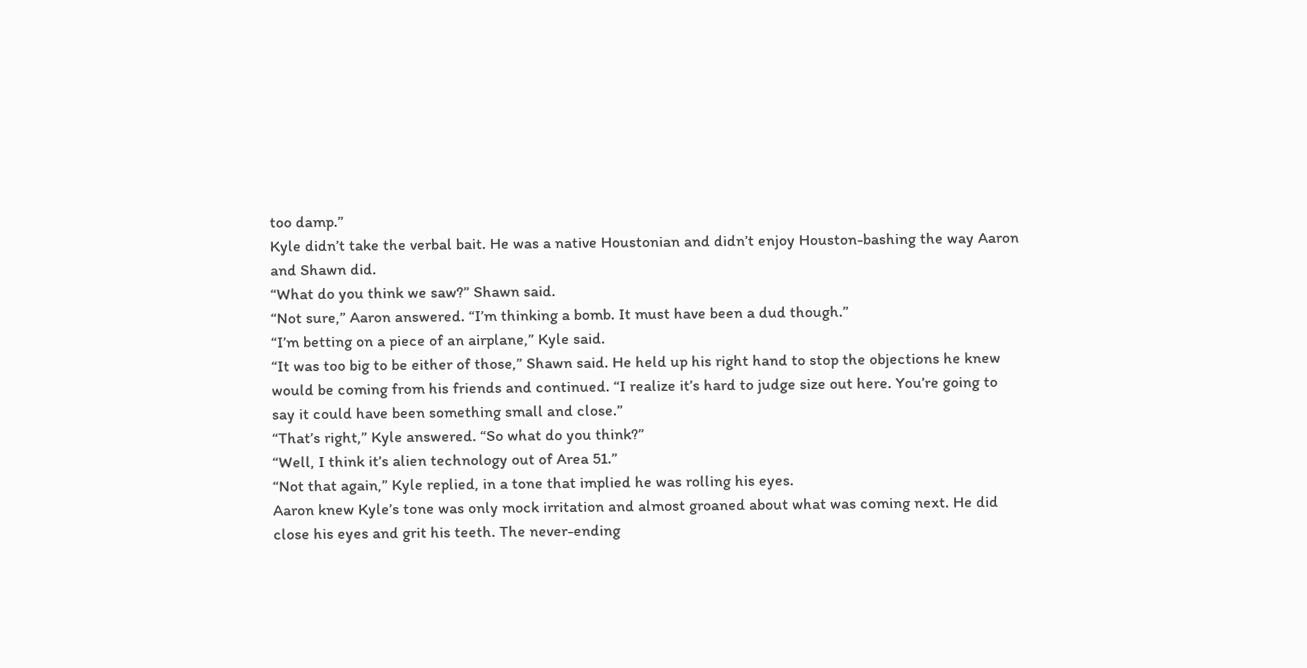too damp.”
Kyle didn’t take the verbal bait. He was a native Houstonian and didn’t enjoy Houston-bashing the way Aaron and Shawn did.
“What do you think we saw?” Shawn said.
“Not sure,” Aaron answered. “I’m thinking a bomb. It must have been a dud though.”
“I’m betting on a piece of an airplane,” Kyle said.
“It was too big to be either of those,” Shawn said. He held up his right hand to stop the objections he knew would be coming from his friends and continued. “I realize it’s hard to judge size out here. You’re going to say it could have been something small and close.”
“That’s right,” Kyle answered. “So what do you think?”
“Well, I think it’s alien technology out of Area 51.”
“Not that again,” Kyle replied, in a tone that implied he was rolling his eyes.
Aaron knew Kyle’s tone was only mock irritation and almost groaned about what was coming next. He did close his eyes and grit his teeth. The never-ending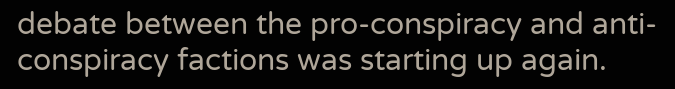debate between the pro-conspiracy and anti-conspiracy factions was starting up again.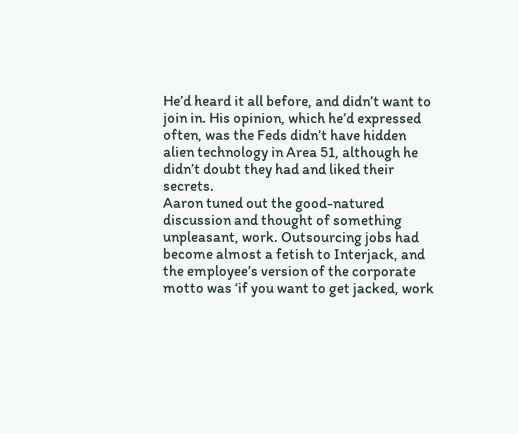He’d heard it all before, and didn’t want to join in. His opinion, which he’d expressed often, was the Feds didn’t have hidden alien technology in Area 51, although he didn’t doubt they had and liked their secrets.
Aaron tuned out the good-natured discussion and thought of something unpleasant, work. Outsourcing jobs had become almost a fetish to Interjack, and the employee’s version of the corporate motto was ‘if you want to get jacked, work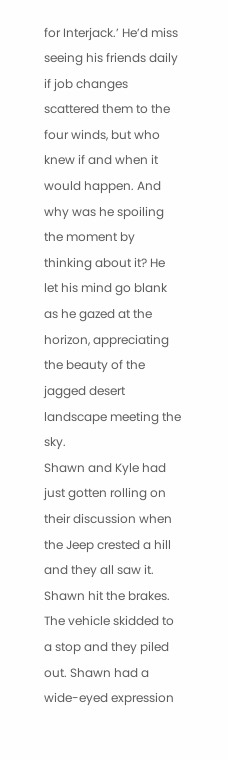for Interjack.’ He’d miss seeing his friends daily if job changes scattered them to the four winds, but who knew if and when it would happen. And why was he spoiling the moment by thinking about it? He let his mind go blank as he gazed at the horizon, appreciating the beauty of the jagged desert landscape meeting the sky.
Shawn and Kyle had just gotten rolling on their discussion when the Jeep crested a hill and they all saw it. Shawn hit the brakes. The vehicle skidded to a stop and they piled out. Shawn had a wide-eyed expression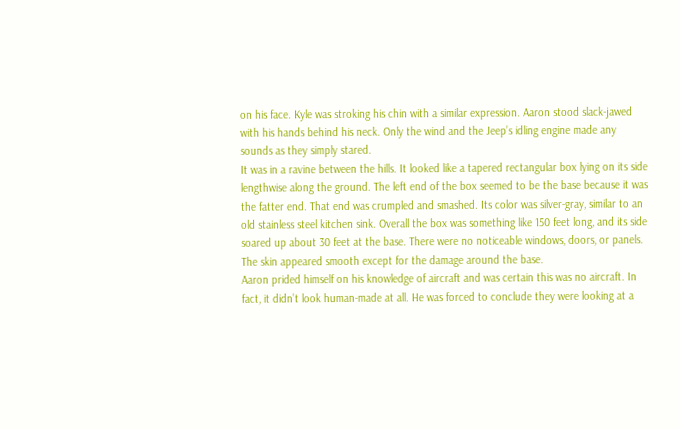on his face. Kyle was stroking his chin with a similar expression. Aaron stood slack-jawed with his hands behind his neck. Only the wind and the Jeep’s idling engine made any sounds as they simply stared.
It was in a ravine between the hills. It looked like a tapered rectangular box lying on its side lengthwise along the ground. The left end of the box seemed to be the base because it was the fatter end. That end was crumpled and smashed. Its color was silver-gray, similar to an old stainless steel kitchen sink. Overall the box was something like 150 feet long, and its side soared up about 30 feet at the base. There were no noticeable windows, doors, or panels. The skin appeared smooth except for the damage around the base.
Aaron prided himself on his knowledge of aircraft and was certain this was no aircraft. In fact, it didn’t look human-made at all. He was forced to conclude they were looking at a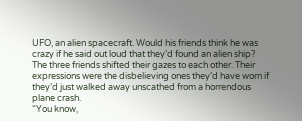UFO, an alien spacecraft. Would his friends think he was crazy if he said out loud that they’d found an alien ship?
The three friends shifted their gazes to each other. Their expressions were the disbelieving ones they’d have worn if they’d just walked away unscathed from a horrendous plane crash.
“You know,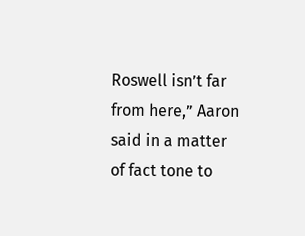Roswell isn’t far from here,” Aaron said in a matter of fact tone to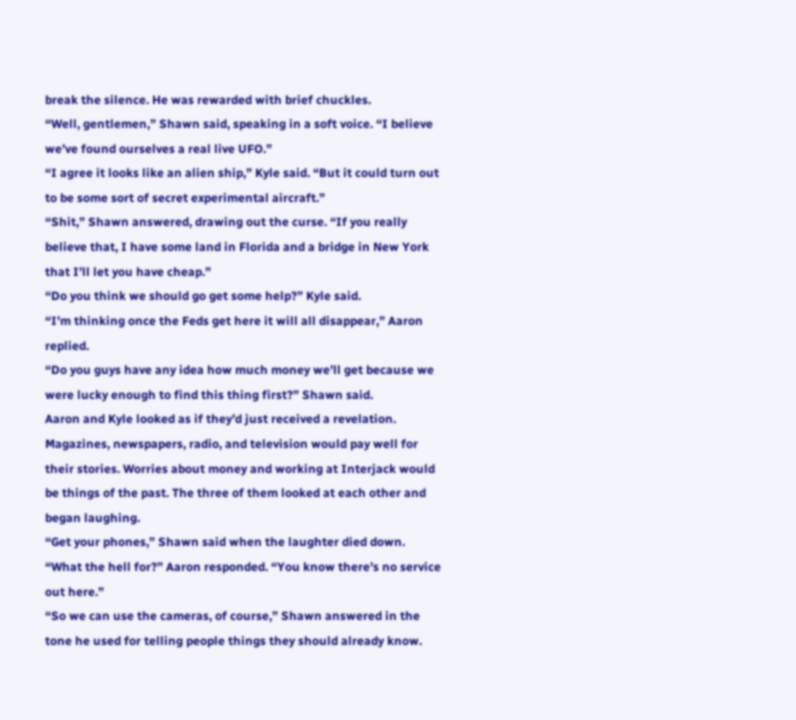break the silence. He was rewarded with brief chuckles.
“Well, gentlemen,” Shawn said, speaking in a soft voice. “I believe we’ve found ourselves a real live UFO.”
“I agree it looks like an alien ship,” Kyle said. “But it could turn out to be some sort of secret experimental aircraft.”
“Shit,” Shawn answered, drawing out the curse. “If you really believe that, I have some land in Florida and a bridge in New York that I’ll let you have cheap.”
“Do you think we should go get some help?” Kyle said.
“I’m thinking once the Feds get here it will all disappear,” Aaron replied.
“Do you guys have any idea how much money we’ll get because we were lucky enough to find this thing first?” Shawn said.
Aaron and Kyle looked as if they’d just received a revelation. Magazines, newspapers, radio, and television would pay well for their stories. Worries about money and working at Interjack would be things of the past. The three of them looked at each other and began laughing.
“Get your phones,” Shawn said when the laughter died down.
“What the hell for?” Aaron responded. “You know there’s no service out here.”
“So we can use the cameras, of course,” Shawn answered in the tone he used for telling people things they should already know.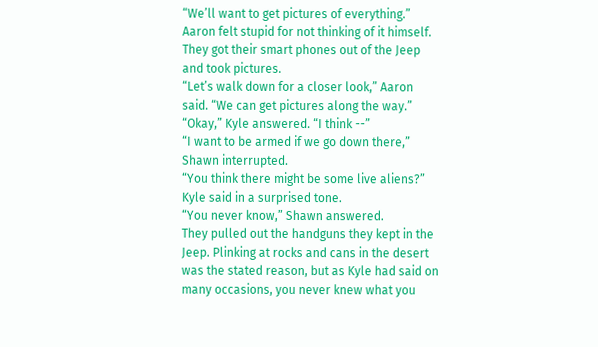“We’ll want to get pictures of everything.”
Aaron felt stupid for not thinking of it himself. They got their smart phones out of the Jeep and took pictures.
“Let’s walk down for a closer look,” Aaron said. “We can get pictures along the way.”
“Okay,” Kyle answered. “I think --”
“I want to be armed if we go down there,” Shawn interrupted.
“You think there might be some live aliens?” Kyle said in a surprised tone.
“You never know,” Shawn answered.
They pulled out the handguns they kept in the Jeep. Plinking at rocks and cans in the desert was the stated reason, but as Kyle had said on many occasions, you never knew what you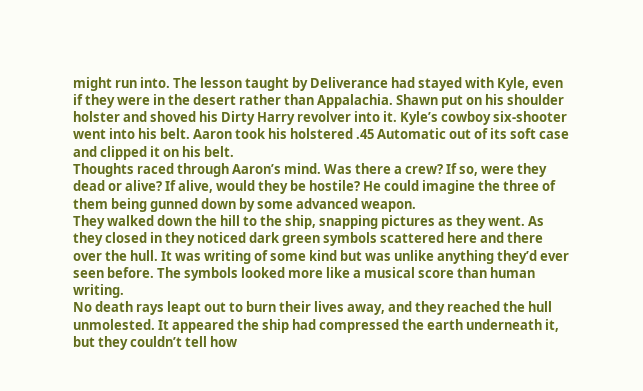might run into. The lesson taught by Deliverance had stayed with Kyle, even if they were in the desert rather than Appalachia. Shawn put on his shoulder holster and shoved his Dirty Harry revolver into it. Kyle’s cowboy six-shooter went into his belt. Aaron took his holstered .45 Automatic out of its soft case and clipped it on his belt.
Thoughts raced through Aaron’s mind. Was there a crew? If so, were they dead or alive? If alive, would they be hostile? He could imagine the three of them being gunned down by some advanced weapon.
They walked down the hill to the ship, snapping pictures as they went. As they closed in they noticed dark green symbols scattered here and there over the hull. It was writing of some kind but was unlike anything they’d ever seen before. The symbols looked more like a musical score than human writing.
No death rays leapt out to burn their lives away, and they reached the hull unmolested. It appeared the ship had compressed the earth underneath it, but they couldn’t tell how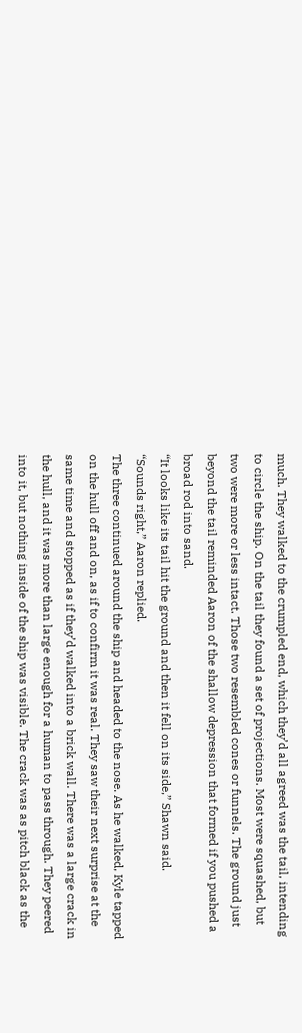much. They walked to the crumpled end, which they’d all agreed was the tail, intending to circle the ship. On the tail they found a set of projections. Most were squashed, but two were more or less intact. Those two resembled cones or funnels. The ground just beyond the tail reminded Aaron of the shallow depression that formed if you pushed a broad rod into sand.
“It looks like its tail hit the ground and then it fell on its side,” Shawn said.
“Sounds right,” Aaron replied.
The three continued around the ship and headed to the nose. As he walked, Kyle tapped on the hull off and on, as if to confirm it was real. They saw their next surprise at the same time and stopped as if they’d walked into a brick wall. There was a large crack in the hull, and it was more than large enough for a human to pass through. They peered into it, but nothing inside of the ship was visible. The crack was as pitch black as the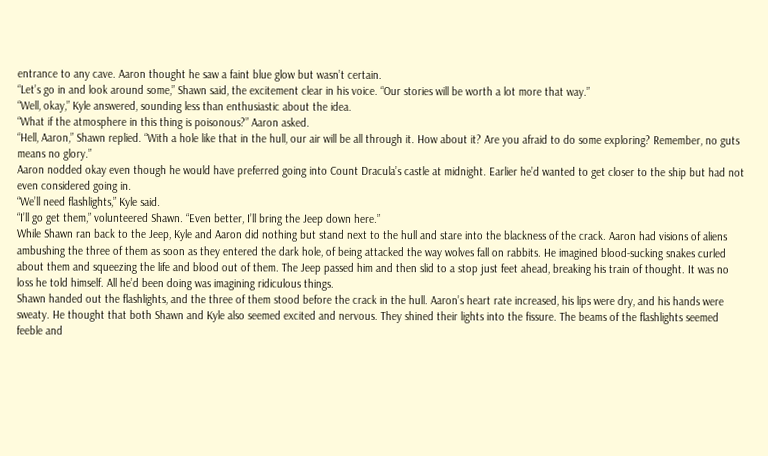entrance to any cave. Aaron thought he saw a faint blue glow but wasn’t certain.
“Let’s go in and look around some,” Shawn said, the excitement clear in his voice. “Our stories will be worth a lot more that way.”
“Well, okay,” Kyle answered, sounding less than enthusiastic about the idea.
“What if the atmosphere in this thing is poisonous?” Aaron asked.
“Hell, Aaron,” Shawn replied. “With a hole like that in the hull, our air will be all through it. How about it? Are you afraid to do some exploring? Remember, no guts means no glory.”
Aaron nodded okay even though he would have preferred going into Count Dracula’s castle at midnight. Earlier he’d wanted to get closer to the ship but had not even considered going in.
“We’ll need flashlights,” Kyle said.
“I’ll go get them,” volunteered Shawn. “Even better, I’ll bring the Jeep down here.”
While Shawn ran back to the Jeep, Kyle and Aaron did nothing but stand next to the hull and stare into the blackness of the crack. Aaron had visions of aliens ambushing the three of them as soon as they entered the dark hole, of being attacked the way wolves fall on rabbits. He imagined blood-sucking snakes curled about them and squeezing the life and blood out of them. The Jeep passed him and then slid to a stop just feet ahead, breaking his train of thought. It was no loss he told himself. All he’d been doing was imagining ridiculous things.
Shawn handed out the flashlights, and the three of them stood before the crack in the hull. Aaron’s heart rate increased, his lips were dry, and his hands were sweaty. He thought that both Shawn and Kyle also seemed excited and nervous. They shined their lights into the fissure. The beams of the flashlights seemed feeble and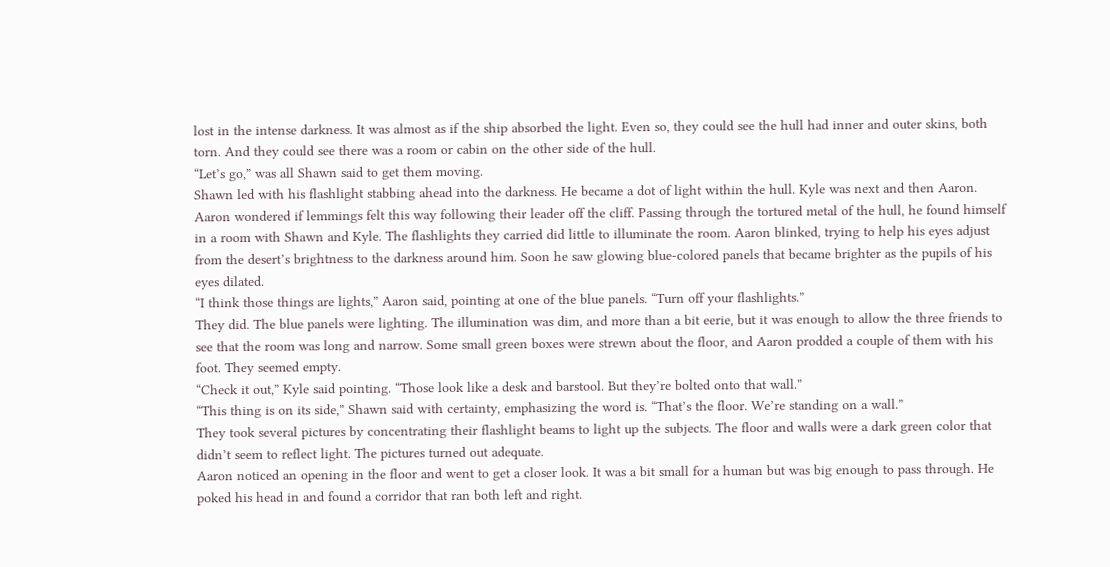lost in the intense darkness. It was almost as if the ship absorbed the light. Even so, they could see the hull had inner and outer skins, both torn. And they could see there was a room or cabin on the other side of the hull.
“Let’s go,” was all Shawn said to get them moving.
Shawn led with his flashlight stabbing ahead into the darkness. He became a dot of light within the hull. Kyle was next and then Aaron. Aaron wondered if lemmings felt this way following their leader off the cliff. Passing through the tortured metal of the hull, he found himself in a room with Shawn and Kyle. The flashlights they carried did little to illuminate the room. Aaron blinked, trying to help his eyes adjust from the desert’s brightness to the darkness around him. Soon he saw glowing blue-colored panels that became brighter as the pupils of his eyes dilated.
“I think those things are lights,” Aaron said, pointing at one of the blue panels. “Turn off your flashlights.”
They did. The blue panels were lighting. The illumination was dim, and more than a bit eerie, but it was enough to allow the three friends to see that the room was long and narrow. Some small green boxes were strewn about the floor, and Aaron prodded a couple of them with his foot. They seemed empty.
“Check it out,” Kyle said pointing. “Those look like a desk and barstool. But they’re bolted onto that wall.”
“This thing is on its side,” Shawn said with certainty, emphasizing the word is. “That’s the floor. We’re standing on a wall.”
They took several pictures by concentrating their flashlight beams to light up the subjects. The floor and walls were a dark green color that didn’t seem to reflect light. The pictures turned out adequate.
Aaron noticed an opening in the floor and went to get a closer look. It was a bit small for a human but was big enough to pass through. He poked his head in and found a corridor that ran both left and right.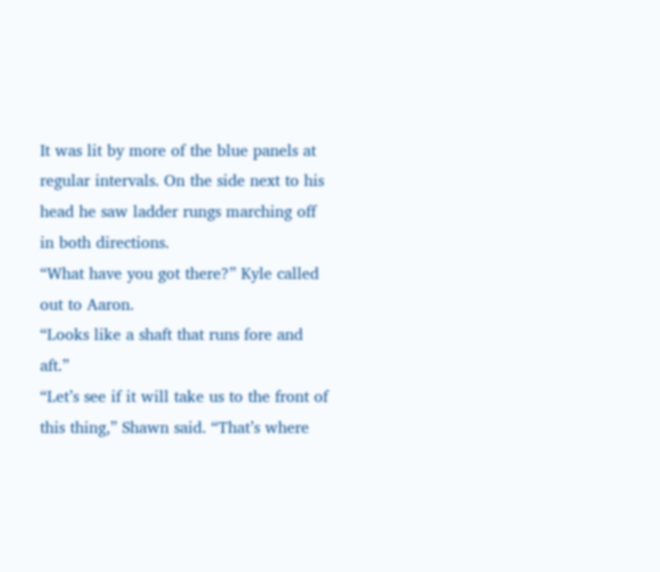It was lit by more of the blue panels at regular intervals. On the side next to his head he saw ladder rungs marching off in both directions.
“What have you got there?” Kyle called out to Aaron.
“Looks like a shaft that runs fore and aft.”
“Let’s see if it will take us to the front of this thing,” Shawn said. “That’s where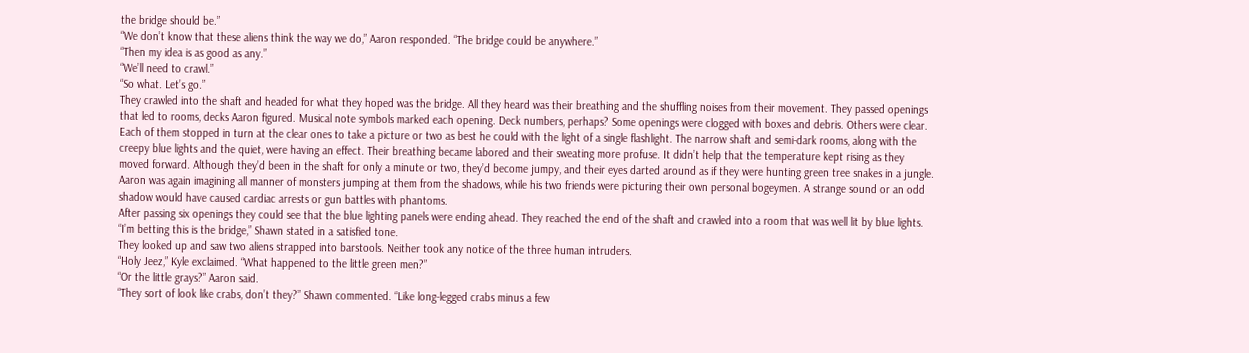the bridge should be.”
“We don’t know that these aliens think the way we do,” Aaron responded. “The bridge could be anywhere.”
“Then my idea is as good as any.”
“We’ll need to crawl.”
“So what. Let’s go.”
They crawled into the shaft and headed for what they hoped was the bridge. All they heard was their breathing and the shuffling noises from their movement. They passed openings that led to rooms, decks Aaron figured. Musical note symbols marked each opening. Deck numbers, perhaps? Some openings were clogged with boxes and debris. Others were clear. Each of them stopped in turn at the clear ones to take a picture or two as best he could with the light of a single flashlight. The narrow shaft and semi-dark rooms, along with the creepy blue lights and the quiet, were having an effect. Their breathing became labored and their sweating more profuse. It didn’t help that the temperature kept rising as they moved forward. Although they’d been in the shaft for only a minute or two, they’d become jumpy, and their eyes darted around as if they were hunting green tree snakes in a jungle. Aaron was again imagining all manner of monsters jumping at them from the shadows, while his two friends were picturing their own personal bogeymen. A strange sound or an odd shadow would have caused cardiac arrests or gun battles with phantoms.
After passing six openings they could see that the blue lighting panels were ending ahead. They reached the end of the shaft and crawled into a room that was well lit by blue lights.
“I’m betting this is the bridge,” Shawn stated in a satisfied tone.
They looked up and saw two aliens strapped into barstools. Neither took any notice of the three human intruders.
“Holy Jeez,” Kyle exclaimed. “What happened to the little green men?”
“Or the little grays?” Aaron said.
“They sort of look like crabs, don’t they?” Shawn commented. “Like long-legged crabs minus a few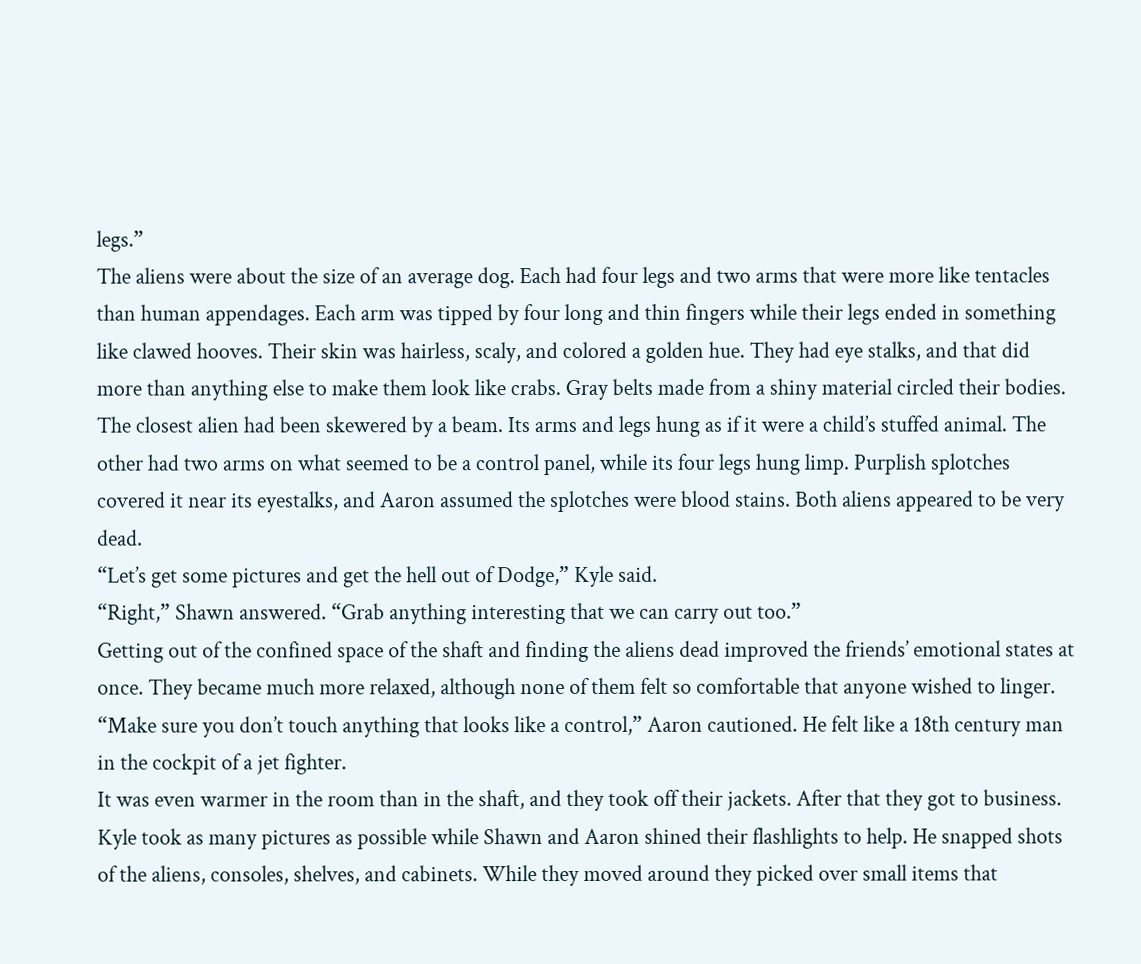legs.”
The aliens were about the size of an average dog. Each had four legs and two arms that were more like tentacles than human appendages. Each arm was tipped by four long and thin fingers while their legs ended in something like clawed hooves. Their skin was hairless, scaly, and colored a golden hue. They had eye stalks, and that did more than anything else to make them look like crabs. Gray belts made from a shiny material circled their bodies.
The closest alien had been skewered by a beam. Its arms and legs hung as if it were a child’s stuffed animal. The other had two arms on what seemed to be a control panel, while its four legs hung limp. Purplish splotches covered it near its eyestalks, and Aaron assumed the splotches were blood stains. Both aliens appeared to be very dead.
“Let’s get some pictures and get the hell out of Dodge,” Kyle said.
“Right,” Shawn answered. “Grab anything interesting that we can carry out too.”
Getting out of the confined space of the shaft and finding the aliens dead improved the friends’ emotional states at once. They became much more relaxed, although none of them felt so comfortable that anyone wished to linger.
“Make sure you don’t touch anything that looks like a control,” Aaron cautioned. He felt like a 18th century man in the cockpit of a jet fighter.
It was even warmer in the room than in the shaft, and they took off their jackets. After that they got to business. Kyle took as many pictures as possible while Shawn and Aaron shined their flashlights to help. He snapped shots of the aliens, consoles, shelves, and cabinets. While they moved around they picked over small items that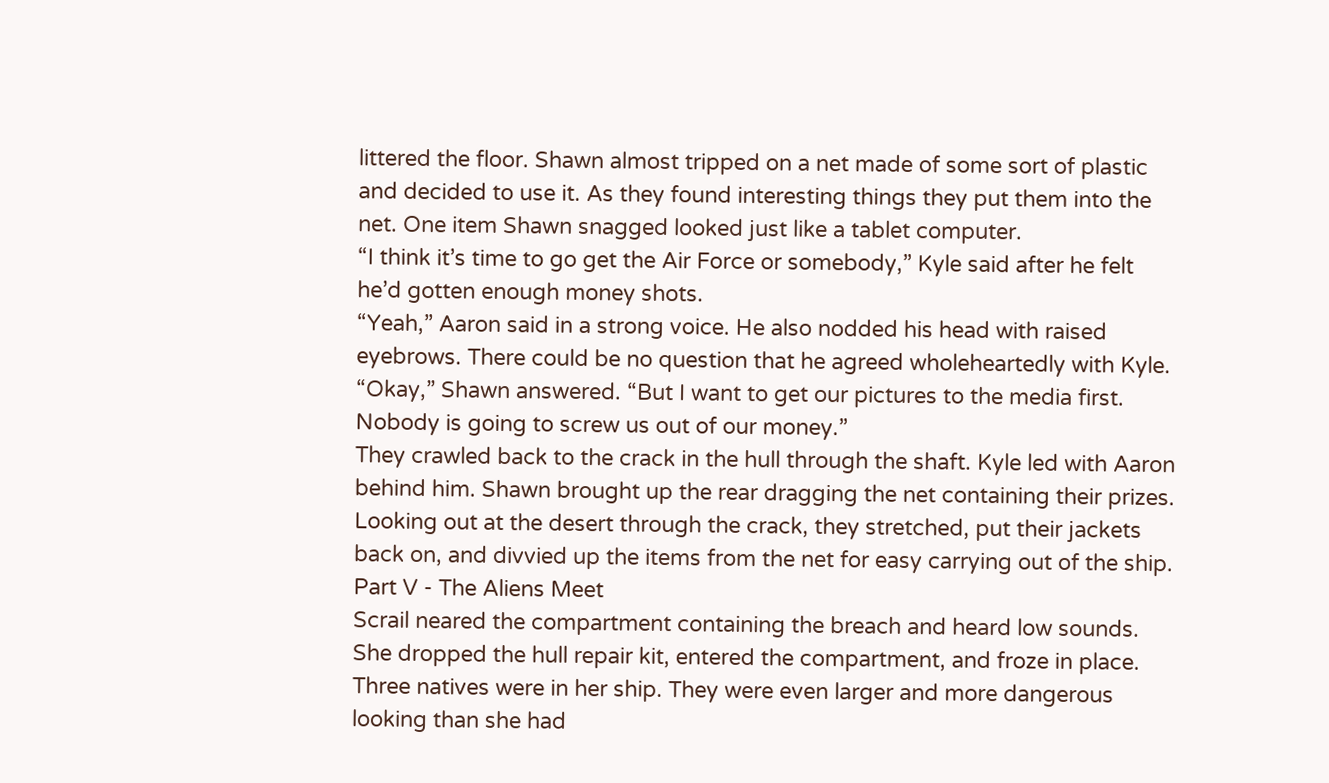littered the floor. Shawn almost tripped on a net made of some sort of plastic and decided to use it. As they found interesting things they put them into the net. One item Shawn snagged looked just like a tablet computer.
“I think it’s time to go get the Air Force or somebody,” Kyle said after he felt he’d gotten enough money shots.
“Yeah,” Aaron said in a strong voice. He also nodded his head with raised eyebrows. There could be no question that he agreed wholeheartedly with Kyle.
“Okay,” Shawn answered. “But I want to get our pictures to the media first. Nobody is going to screw us out of our money.”
They crawled back to the crack in the hull through the shaft. Kyle led with Aaron behind him. Shawn brought up the rear dragging the net containing their prizes. Looking out at the desert through the crack, they stretched, put their jackets back on, and divvied up the items from the net for easy carrying out of the ship.
Part V - The Aliens Meet
Scrail neared the compartment containing the breach and heard low sounds. She dropped the hull repair kit, entered the compartment, and froze in place. Three natives were in her ship. They were even larger and more dangerous looking than she had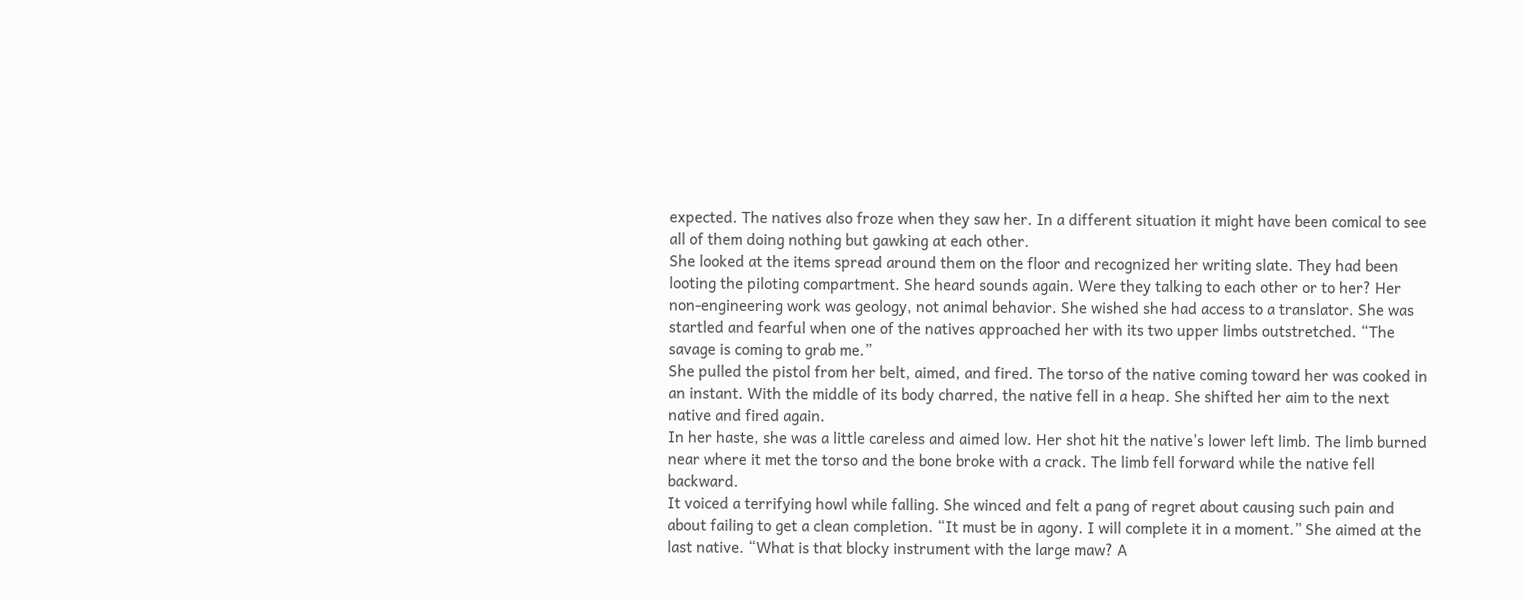expected. The natives also froze when they saw her. In a different situation it might have been comical to see all of them doing nothing but gawking at each other.
She looked at the items spread around them on the floor and recognized her writing slate. They had been looting the piloting compartment. She heard sounds again. Were they talking to each other or to her? Her non-engineering work was geology, not animal behavior. She wished she had access to a translator. She was startled and fearful when one of the natives approached her with its two upper limbs outstretched. “The savage is coming to grab me.”
She pulled the pistol from her belt, aimed, and fired. The torso of the native coming toward her was cooked in an instant. With the middle of its body charred, the native fell in a heap. She shifted her aim to the next native and fired again.
In her haste, she was a little careless and aimed low. Her shot hit the native’s lower left limb. The limb burned near where it met the torso and the bone broke with a crack. The limb fell forward while the native fell backward.
It voiced a terrifying howl while falling. She winced and felt a pang of regret about causing such pain and about failing to get a clean completion. “It must be in agony. I will complete it in a moment.” She aimed at the last native. “What is that blocky instrument with the large maw? A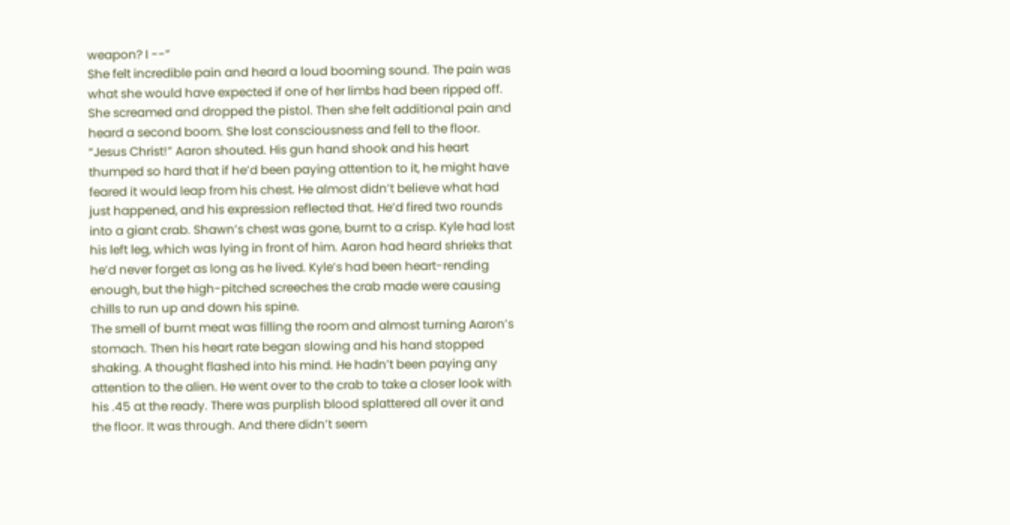weapon? I --”
She felt incredible pain and heard a loud booming sound. The pain was what she would have expected if one of her limbs had been ripped off. She screamed and dropped the pistol. Then she felt additional pain and heard a second boom. She lost consciousness and fell to the floor.
“Jesus Christ!” Aaron shouted. His gun hand shook and his heart thumped so hard that if he’d been paying attention to it, he might have feared it would leap from his chest. He almost didn’t believe what had just happened, and his expression reflected that. He’d fired two rounds into a giant crab. Shawn’s chest was gone, burnt to a crisp. Kyle had lost his left leg, which was lying in front of him. Aaron had heard shrieks that he’d never forget as long as he lived. Kyle’s had been heart-rending enough, but the high-pitched screeches the crab made were causing chills to run up and down his spine.
The smell of burnt meat was filling the room and almost turning Aaron’s stomach. Then his heart rate began slowing and his hand stopped shaking. A thought flashed into his mind. He hadn’t been paying any attention to the alien. He went over to the crab to take a closer look with his .45 at the ready. There was purplish blood splattered all over it and the floor. It was through. And there didn’t seem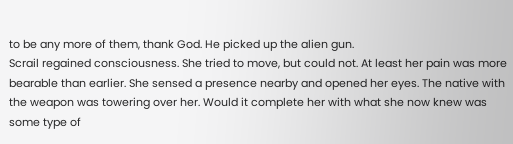to be any more of them, thank God. He picked up the alien gun.
Scrail regained consciousness. She tried to move, but could not. At least her pain was more bearable than earlier. She sensed a presence nearby and opened her eyes. The native with the weapon was towering over her. Would it complete her with what she now knew was some type of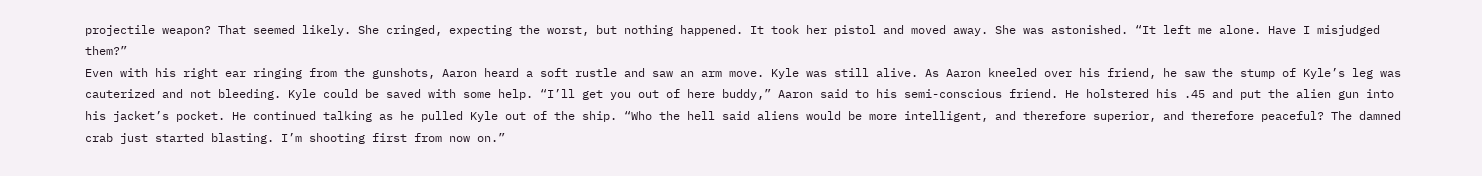projectile weapon? That seemed likely. She cringed, expecting the worst, but nothing happened. It took her pistol and moved away. She was astonished. “It left me alone. Have I misjudged them?”
Even with his right ear ringing from the gunshots, Aaron heard a soft rustle and saw an arm move. Kyle was still alive. As Aaron kneeled over his friend, he saw the stump of Kyle’s leg was cauterized and not bleeding. Kyle could be saved with some help. “I’ll get you out of here buddy,” Aaron said to his semi-conscious friend. He holstered his .45 and put the alien gun into his jacket’s pocket. He continued talking as he pulled Kyle out of the ship. “Who the hell said aliens would be more intelligent, and therefore superior, and therefore peaceful? The damned crab just started blasting. I’m shooting first from now on.”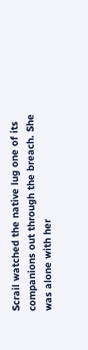Scrail watched the native lug one of its companions out through the breach. She was alone with her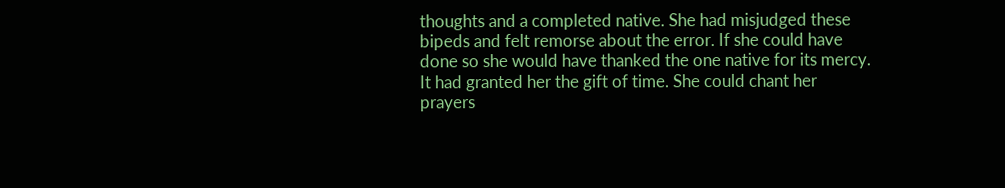thoughts and a completed native. She had misjudged these bipeds and felt remorse about the error. If she could have done so she would have thanked the one native for its mercy. It had granted her the gift of time. She could chant her prayers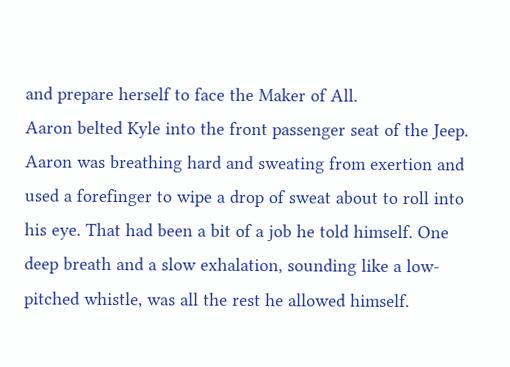and prepare herself to face the Maker of All.
Aaron belted Kyle into the front passenger seat of the Jeep. Aaron was breathing hard and sweating from exertion and used a forefinger to wipe a drop of sweat about to roll into his eye. That had been a bit of a job he told himself. One deep breath and a slow exhalation, sounding like a low-pitched whistle, was all the rest he allowed himself.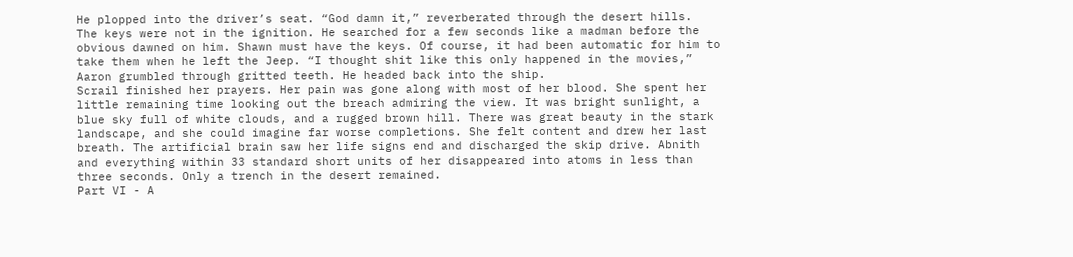He plopped into the driver’s seat. “God damn it,” reverberated through the desert hills.
The keys were not in the ignition. He searched for a few seconds like a madman before the obvious dawned on him. Shawn must have the keys. Of course, it had been automatic for him to take them when he left the Jeep. “I thought shit like this only happened in the movies,” Aaron grumbled through gritted teeth. He headed back into the ship.
Scrail finished her prayers. Her pain was gone along with most of her blood. She spent her little remaining time looking out the breach admiring the view. It was bright sunlight, a blue sky full of white clouds, and a rugged brown hill. There was great beauty in the stark landscape, and she could imagine far worse completions. She felt content and drew her last breath. The artificial brain saw her life signs end and discharged the skip drive. Abnith and everything within 33 standard short units of her disappeared into atoms in less than three seconds. Only a trench in the desert remained.
Part VI - A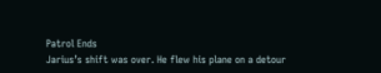Patrol Ends
Jarius’s shift was over. He flew his plane on a detour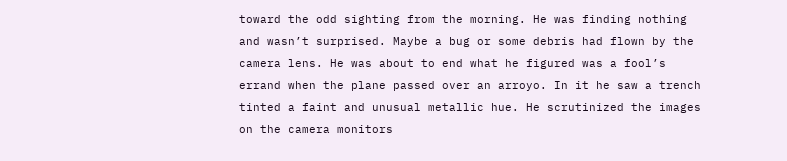toward the odd sighting from the morning. He was finding nothing and wasn’t surprised. Maybe a bug or some debris had flown by the camera lens. He was about to end what he figured was a fool’s errand when the plane passed over an arroyo. In it he saw a trench tinted a faint and unusual metallic hue. He scrutinized the images on the camera monitors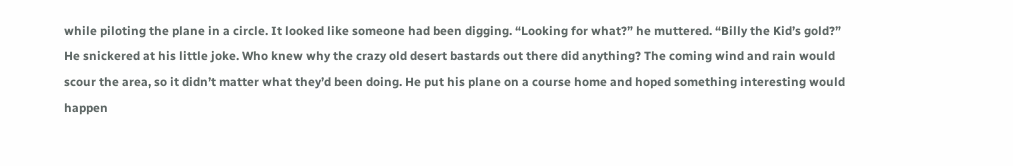while piloting the plane in a circle. It looked like someone had been digging. “Looking for what?” he muttered. “Billy the Kid’s gold?” He snickered at his little joke. Who knew why the crazy old desert bastards out there did anything? The coming wind and rain would scour the area, so it didn’t matter what they’d been doing. He put his plane on a course home and hoped something interesting would happen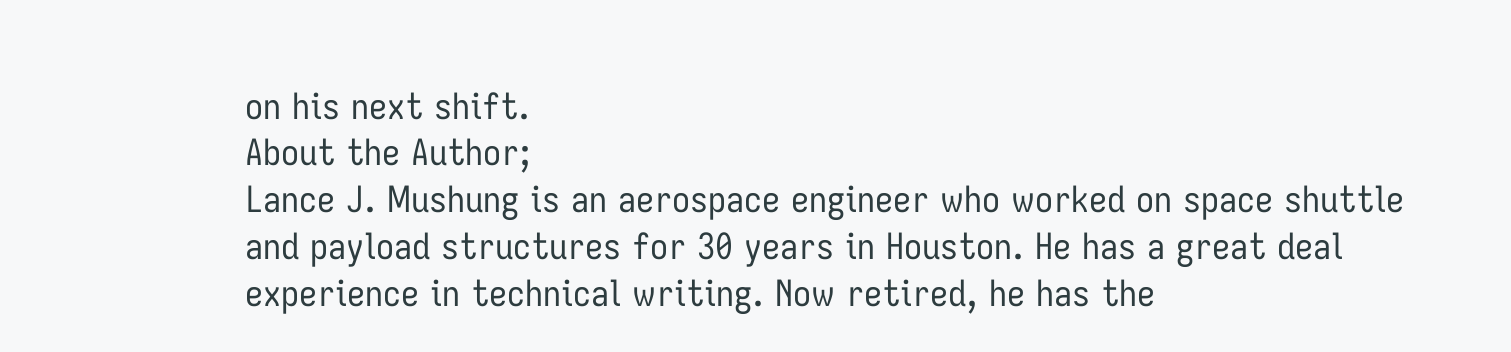on his next shift.
About the Author;
Lance J. Mushung is an aerospace engineer who worked on space shuttle and payload structures for 30 years in Houston. He has a great deal experience in technical writing. Now retired, he has the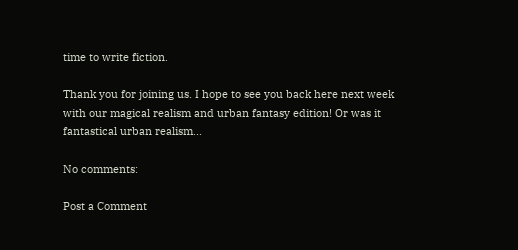time to write fiction.

Thank you for joining us. I hope to see you back here next week with our magical realism and urban fantasy edition! Or was it fantastical urban realism...

No comments:

Post a Comment